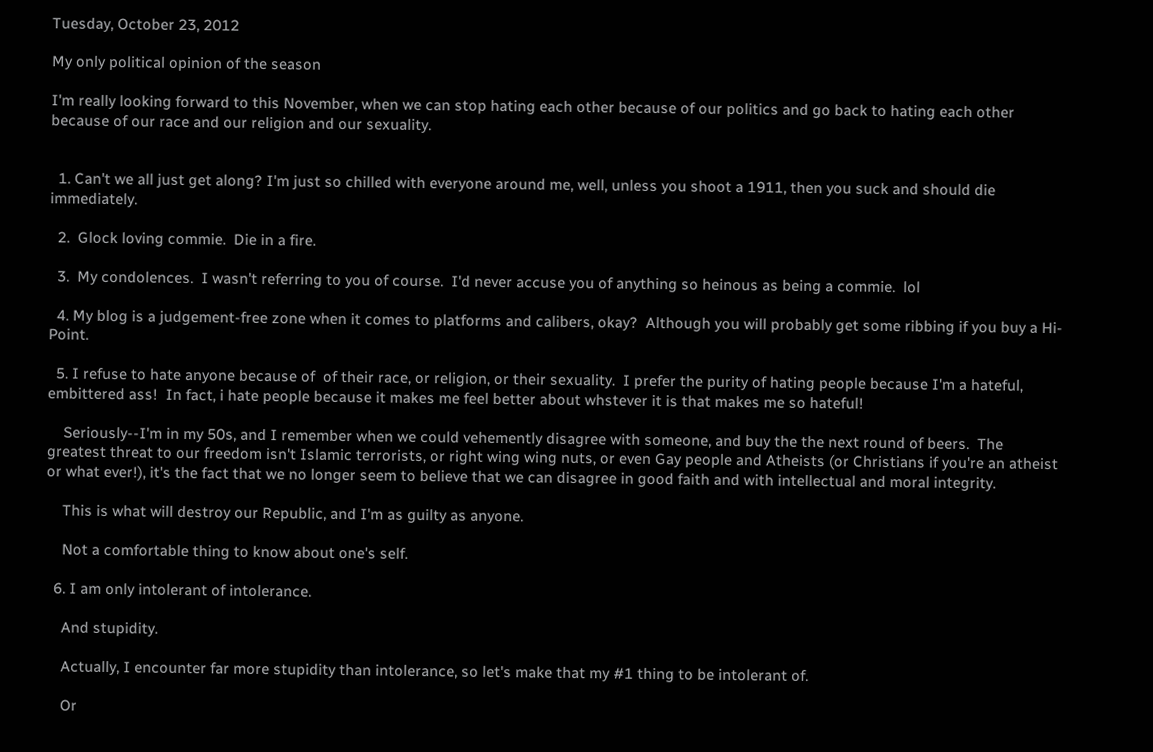Tuesday, October 23, 2012

My only political opinion of the season

I'm really looking forward to this November, when we can stop hating each other because of our politics and go back to hating each other because of our race and our religion and our sexuality.


  1. Can't we all just get along? I'm just so chilled with everyone around me, well, unless you shoot a 1911, then you suck and should die immediately.

  2.  Glock loving commie.  Die in a fire.

  3.  My condolences.  I wasn't referring to you of course.  I'd never accuse you of anything so heinous as being a commie.  lol

  4. My blog is a judgement-free zone when it comes to platforms and calibers, okay?  Although you will probably get some ribbing if you buy a Hi-Point.

  5. I refuse to hate anyone because of  of their race, or religion, or their sexuality.  I prefer the purity of hating people because I'm a hateful, embittered ass!  In fact, i hate people because it makes me feel better about whstever it is that makes me so hateful!

    Seriously--I'm in my 50s, and I remember when we could vehemently disagree with someone, and buy the the next round of beers.  The greatest threat to our freedom isn't Islamic terrorists, or right wing wing nuts, or even Gay people and Atheists (or Christians if you're an atheist or what ever!), it's the fact that we no longer seem to believe that we can disagree in good faith and with intellectual and moral integrity.

    This is what will destroy our Republic, and I'm as guilty as anyone.

    Not a comfortable thing to know about one's self.

  6. I am only intolerant of intolerance.

    And stupidity.

    Actually, I encounter far more stupidity than intolerance, so let's make that my #1 thing to be intolerant of.

    Or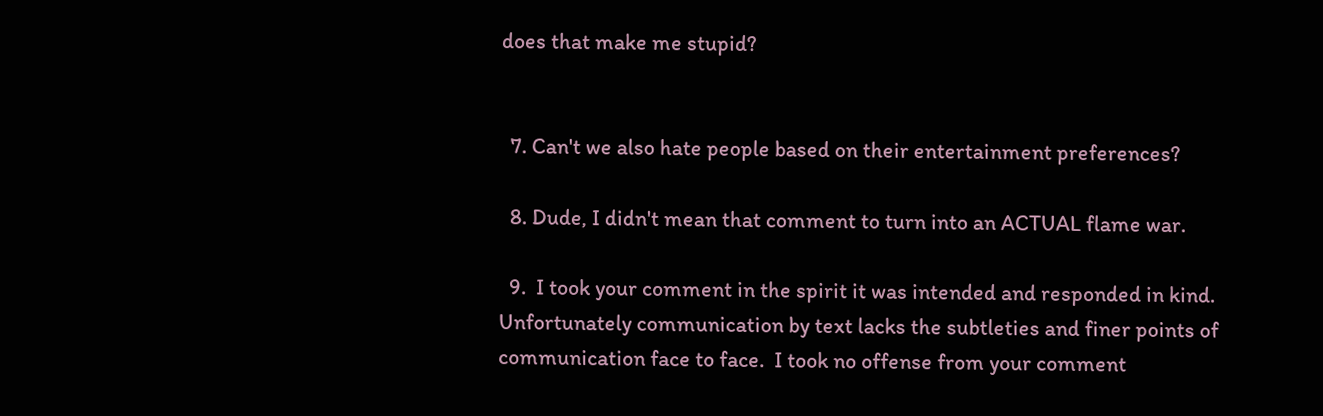does that make me stupid?


  7. Can't we also hate people based on their entertainment preferences?

  8. Dude, I didn't mean that comment to turn into an ACTUAL flame war.

  9.  I took your comment in the spirit it was intended and responded in kind.  Unfortunately communication by text lacks the subtleties and finer points of communication face to face.  I took no offense from your comment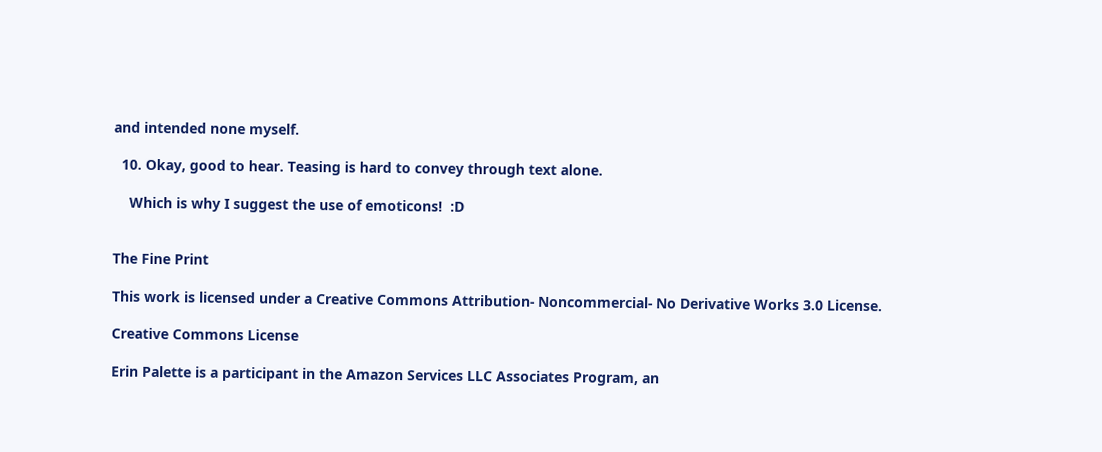and intended none myself.

  10. Okay, good to hear. Teasing is hard to convey through text alone.

    Which is why I suggest the use of emoticons!  :D


The Fine Print

This work is licensed under a Creative Commons Attribution- Noncommercial- No Derivative Works 3.0 License.

Creative Commons License

Erin Palette is a participant in the Amazon Services LLC Associates Program, an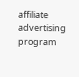affiliate advertising program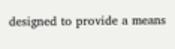designed to provide a means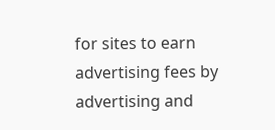for sites to earn advertising fees by advertising and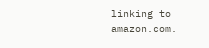linking to amazon.com.